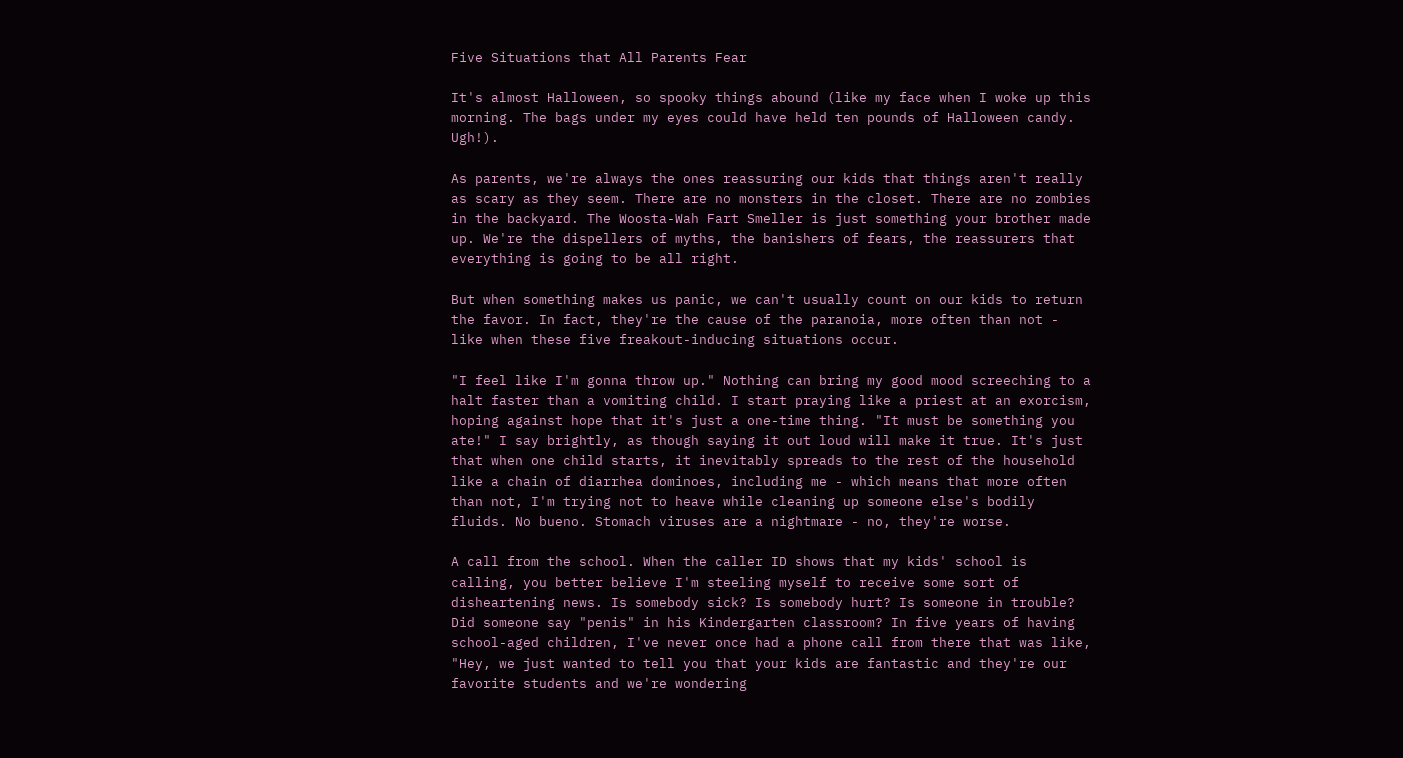Five Situations that All Parents Fear

It's almost Halloween, so spooky things abound (like my face when I woke up this morning. The bags under my eyes could have held ten pounds of Halloween candy. Ugh!).

As parents, we're always the ones reassuring our kids that things aren't really as scary as they seem. There are no monsters in the closet. There are no zombies in the backyard. The Woosta-Wah Fart Smeller is just something your brother made up. We're the dispellers of myths, the banishers of fears, the reassurers that everything is going to be all right.

But when something makes us panic, we can't usually count on our kids to return the favor. In fact, they're the cause of the paranoia, more often than not - like when these five freakout-inducing situations occur.

"I feel like I'm gonna throw up." Nothing can bring my good mood screeching to a halt faster than a vomiting child. I start praying like a priest at an exorcism, hoping against hope that it's just a one-time thing. "It must be something you ate!" I say brightly, as though saying it out loud will make it true. It's just that when one child starts, it inevitably spreads to the rest of the household like a chain of diarrhea dominoes, including me - which means that more often than not, I'm trying not to heave while cleaning up someone else's bodily fluids. No bueno. Stomach viruses are a nightmare - no, they're worse.

A call from the school. When the caller ID shows that my kids' school is calling, you better believe I'm steeling myself to receive some sort of disheartening news. Is somebody sick? Is somebody hurt? Is someone in trouble? Did someone say "penis" in his Kindergarten classroom? In five years of having school-aged children, I've never once had a phone call from there that was like, "Hey, we just wanted to tell you that your kids are fantastic and they're our favorite students and we're wondering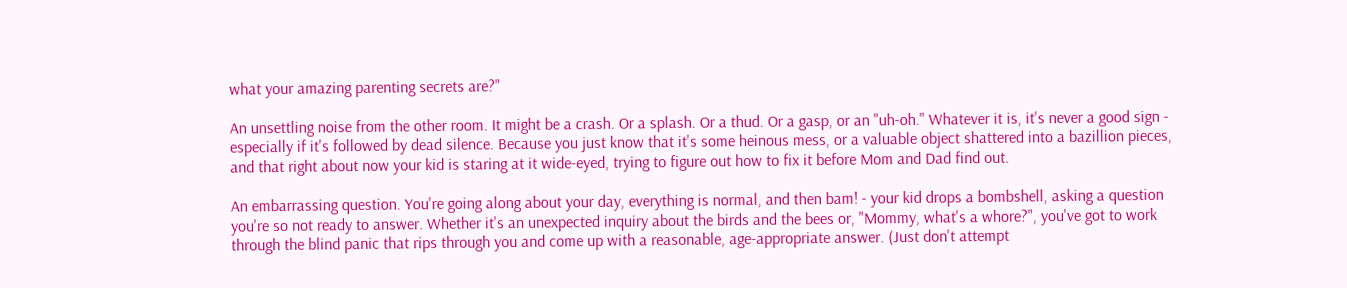what your amazing parenting secrets are?"

An unsettling noise from the other room. It might be a crash. Or a splash. Or a thud. Or a gasp, or an "uh-oh." Whatever it is, it's never a good sign - especially if it's followed by dead silence. Because you just know that it's some heinous mess, or a valuable object shattered into a bazillion pieces, and that right about now your kid is staring at it wide-eyed, trying to figure out how to fix it before Mom and Dad find out.

An embarrassing question. You're going along about your day, everything is normal, and then bam! - your kid drops a bombshell, asking a question you're so not ready to answer. Whether it's an unexpected inquiry about the birds and the bees or, "Mommy, what's a whore?", you've got to work through the blind panic that rips through you and come up with a reasonable, age-appropriate answer. (Just don't attempt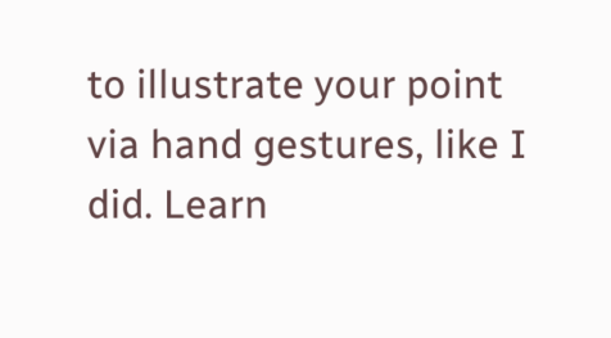to illustrate your point via hand gestures, like I did. Learn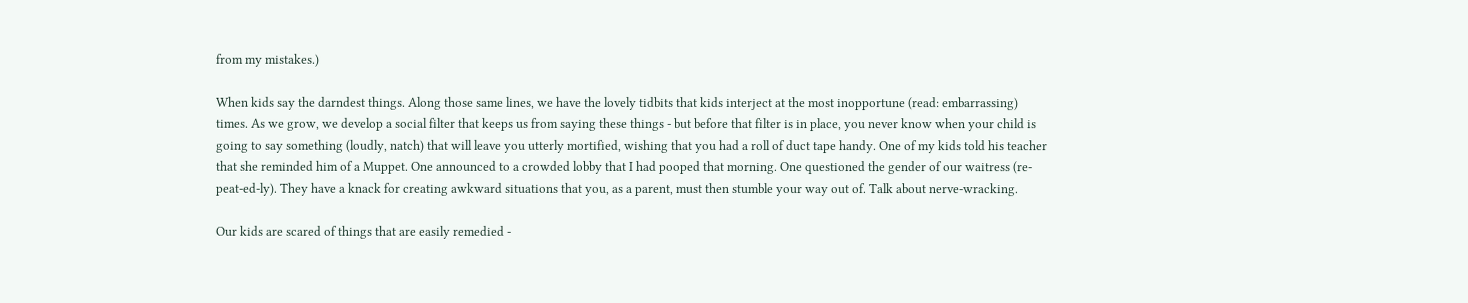from my mistakes.)

When kids say the darndest things. Along those same lines, we have the lovely tidbits that kids interject at the most inopportune (read: embarrassing) times. As we grow, we develop a social filter that keeps us from saying these things - but before that filter is in place, you never know when your child is going to say something (loudly, natch) that will leave you utterly mortified, wishing that you had a roll of duct tape handy. One of my kids told his teacher that she reminded him of a Muppet. One announced to a crowded lobby that I had pooped that morning. One questioned the gender of our waitress (re-peat-ed-ly). They have a knack for creating awkward situations that you, as a parent, must then stumble your way out of. Talk about nerve-wracking.

Our kids are scared of things that are easily remedied -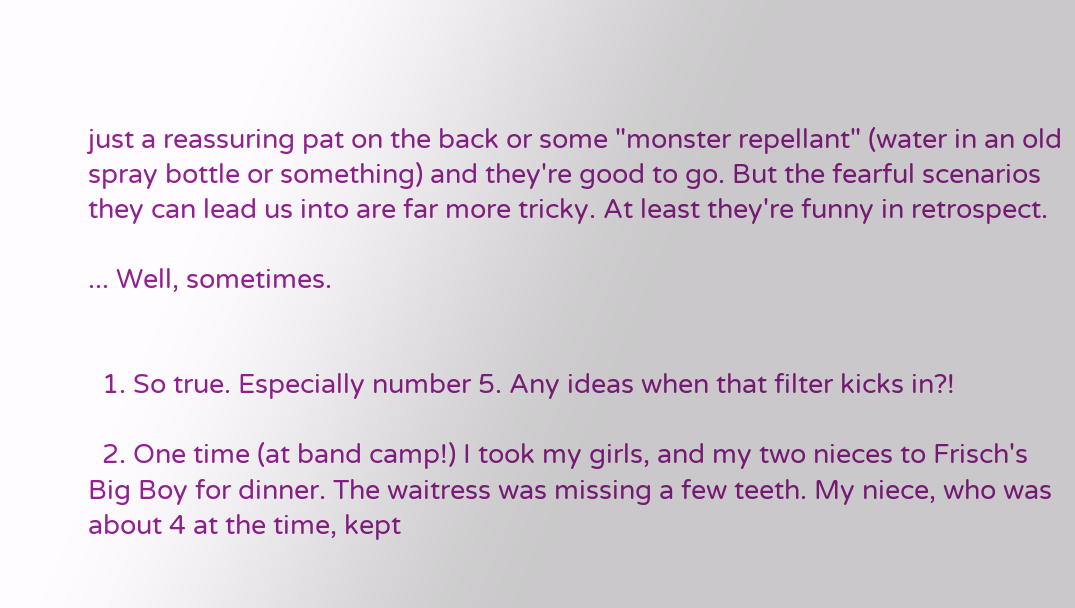just a reassuring pat on the back or some "monster repellant" (water in an old spray bottle or something) and they're good to go. But the fearful scenarios they can lead us into are far more tricky. At least they're funny in retrospect.

... Well, sometimes.


  1. So true. Especially number 5. Any ideas when that filter kicks in?!

  2. One time (at band camp!) I took my girls, and my two nieces to Frisch's Big Boy for dinner. The waitress was missing a few teeth. My niece, who was about 4 at the time, kept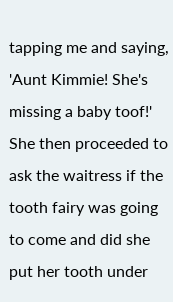tapping me and saying, 'Aunt Kimmie! She's missing a baby toof!' She then proceeded to ask the waitress if the tooth fairy was going to come and did she put her tooth under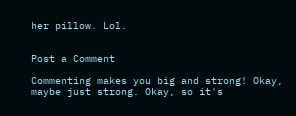her pillow. Lol.


Post a Comment

Commenting makes you big and strong! Okay, maybe just strong. Okay, so it's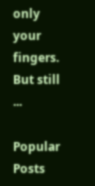only your fingers. But still ...

Popular Posts